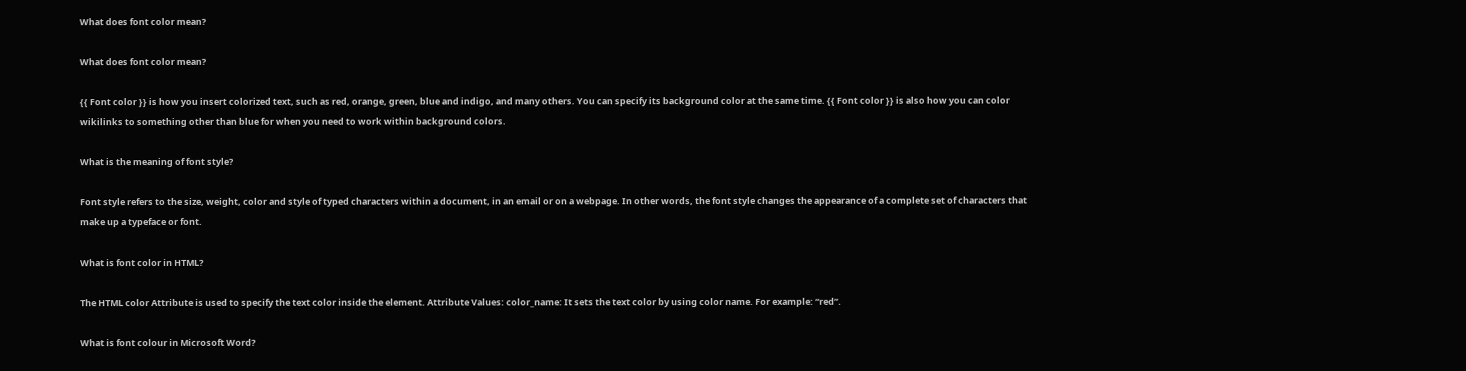What does font color mean?

What does font color mean?

{{ Font color }} is how you insert colorized text, such as red, orange, green, blue and indigo, and many others. You can specify its background color at the same time. {{ Font color }} is also how you can color wikilinks to something other than blue for when you need to work within background colors.

What is the meaning of font style?

Font style refers to the size, weight, color and style of typed characters within a document, in an email or on a webpage. In other words, the font style changes the appearance of a complete set of characters that make up a typeface or font.

What is font color in HTML?

The HTML color Attribute is used to specify the text color inside the element. Attribute Values: color_name: It sets the text color by using color name. For example: “red”.

What is font colour in Microsoft Word?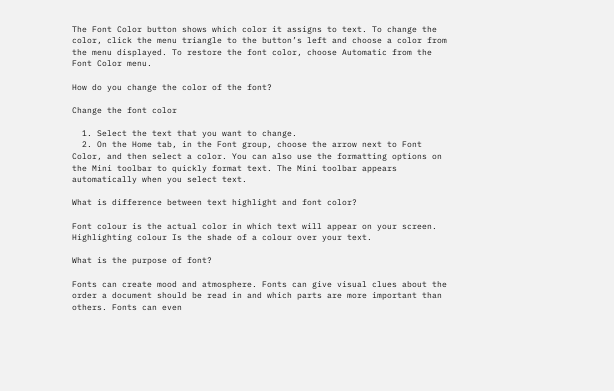The Font Color button shows which color it assigns to text. To change the color, click the menu triangle to the button’s left and choose a color from the menu displayed. To restore the font color, choose Automatic from the Font Color menu.

How do you change the color of the font?

Change the font color

  1. Select the text that you want to change.
  2. On the Home tab, in the Font group, choose the arrow next to Font Color, and then select a color. You can also use the formatting options on the Mini toolbar to quickly format text. The Mini toolbar appears automatically when you select text.

What is difference between text highlight and font color?

Font colour is the actual color in which text will appear on your screen. Highlighting colour Is the shade of a colour over your text.

What is the purpose of font?

Fonts can create mood and atmosphere. Fonts can give visual clues about the order a document should be read in and which parts are more important than others. Fonts can even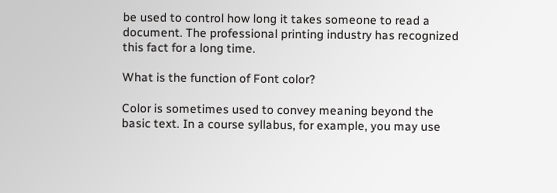be used to control how long it takes someone to read a document. The professional printing industry has recognized this fact for a long time.

What is the function of Font color?

Color is sometimes used to convey meaning beyond the basic text. In a course syllabus, for example, you may use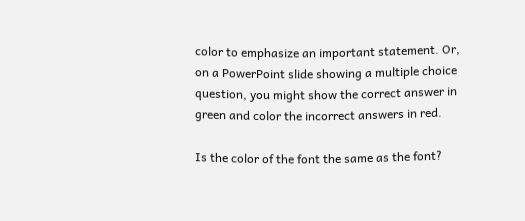color to emphasize an important statement. Or, on a PowerPoint slide showing a multiple choice question, you might show the correct answer in green and color the incorrect answers in red.

Is the color of the font the same as the font?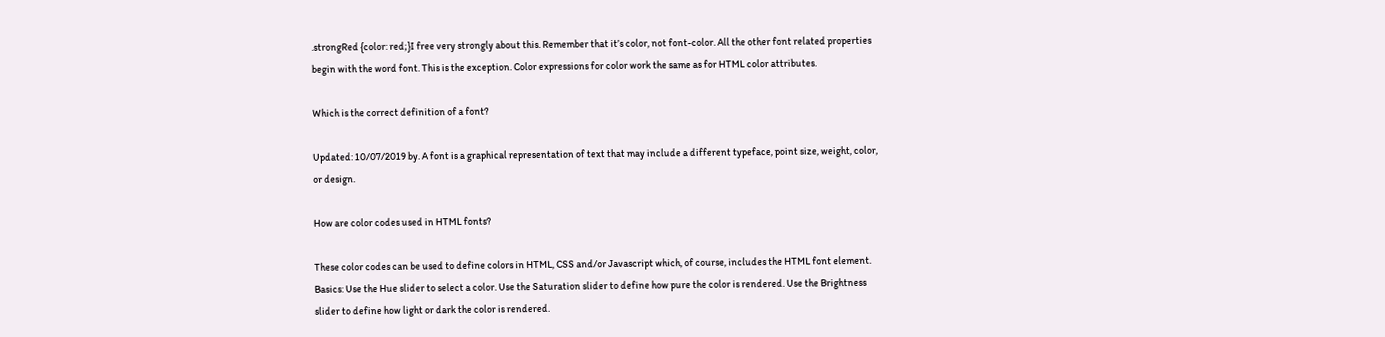.strongRed {color: red;}I free very strongly about this. Remember that it’s color, not font-color. All the other font related properties begin with the word font. This is the exception. Color expressions for color work the same as for HTML color attributes.

Which is the correct definition of a font?

Updated: 10/07/2019 by. A font is a graphical representation of text that may include a different typeface, point size, weight, color, or design.

How are color codes used in HTML fonts?

These color codes can be used to define colors in HTML, CSS and/or Javascript which, of course, includes the HTML font element. Basics: Use the Hue slider to select a color. Use the Saturation slider to define how pure the color is rendered. Use the Brightness slider to define how light or dark the color is rendered.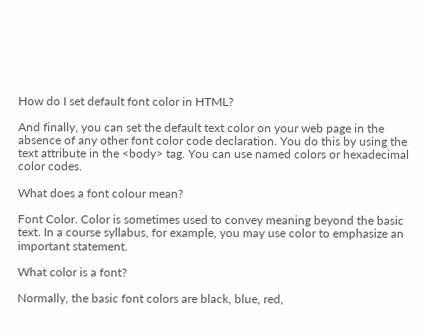How do I set default font color in HTML?

And finally, you can set the default text color on your web page in the absence of any other font color code declaration. You do this by using the text attribute in the <body> tag. You can use named colors or hexadecimal color codes.

What does a font colour mean?

Font Color. Color is sometimes used to convey meaning beyond the basic text. In a course syllabus, for example, you may use color to emphasize an important statement.

What color is a font?

Normally, the basic font colors are black, blue, red,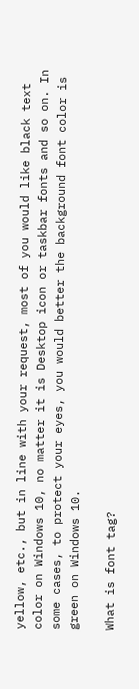yellow, etc., but in line with your request, most of you would like black text color on Windows 10, no matter it is Desktop icon or taskbar fonts and so on. In some cases, to protect your eyes, you would better the background font color is green on Windows 10.

What is font tag?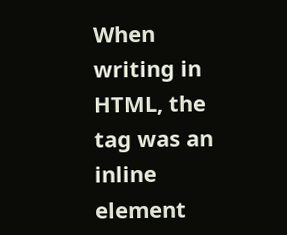When writing in HTML, the tag was an inline element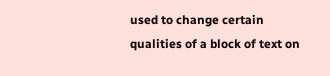used to change certain qualities of a block of text on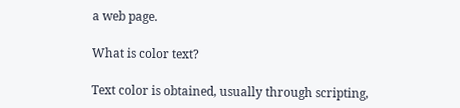a web page.

What is color text?

Text color is obtained, usually through scripting,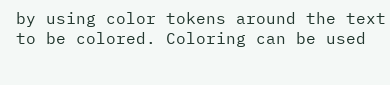by using color tokens around the text to be colored. Coloring can be used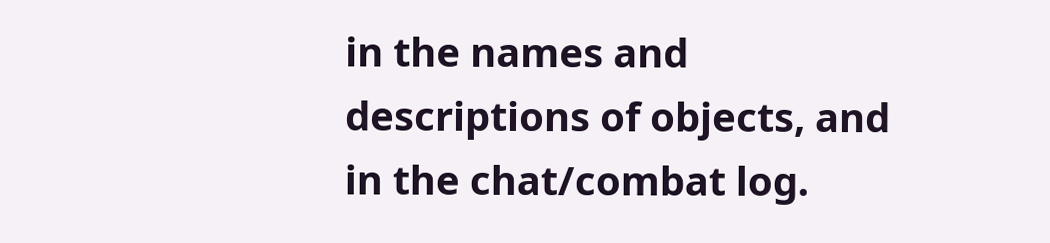in the names and descriptions of objects, and in the chat/combat log.